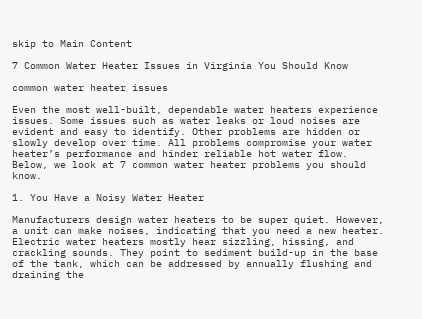skip to Main Content

7 Common Water Heater Issues in Virginia You Should Know

common water heater issues

Even the most well-built, dependable water heaters experience issues. Some issues such as water leaks or loud noises are evident and easy to identify. Other problems are hidden or slowly develop over time. All problems compromise your water heater’s performance and hinder reliable hot water flow. Below, we look at 7 common water heater problems you should know.

1. You Have a Noisy Water Heater

Manufacturers design water heaters to be super quiet. However, a unit can make noises, indicating that you need a new heater.
Electric water heaters mostly hear sizzling, hissing, and crackling sounds. They point to sediment build-up in the base of the tank, which can be addressed by annually flushing and draining the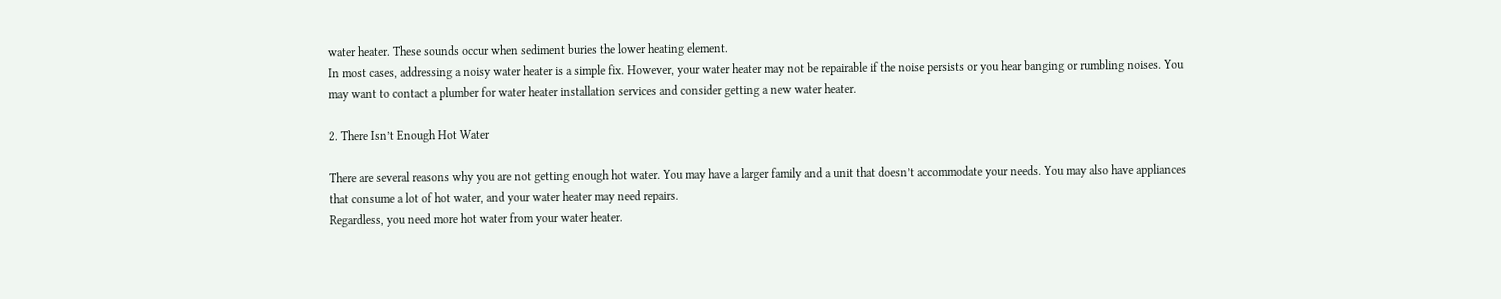water heater. These sounds occur when sediment buries the lower heating element.
In most cases, addressing a noisy water heater is a simple fix. However, your water heater may not be repairable if the noise persists or you hear banging or rumbling noises. You may want to contact a plumber for water heater installation services and consider getting a new water heater.

2. There Isn’t Enough Hot Water

There are several reasons why you are not getting enough hot water. You may have a larger family and a unit that doesn’t accommodate your needs. You may also have appliances that consume a lot of hot water, and your water heater may need repairs.
Regardless, you need more hot water from your water heater.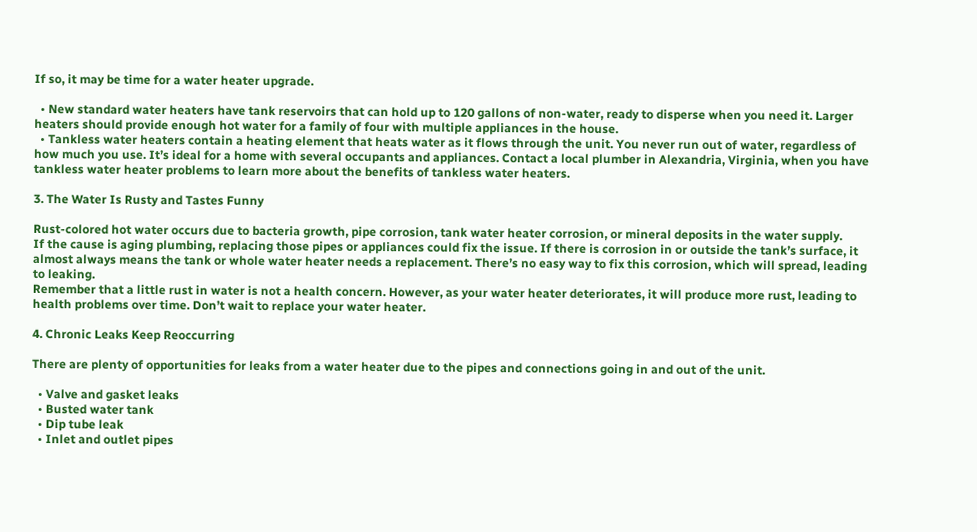If so, it may be time for a water heater upgrade.

  • New standard water heaters have tank reservoirs that can hold up to 120 gallons of non-water, ready to disperse when you need it. Larger heaters should provide enough hot water for a family of four with multiple appliances in the house.
  • Tankless water heaters contain a heating element that heats water as it flows through the unit. You never run out of water, regardless of how much you use. It’s ideal for a home with several occupants and appliances. Contact a local plumber in Alexandria, Virginia, when you have tankless water heater problems to learn more about the benefits of tankless water heaters.

3. The Water Is Rusty and Tastes Funny

Rust-colored hot water occurs due to bacteria growth, pipe corrosion, tank water heater corrosion, or mineral deposits in the water supply.
If the cause is aging plumbing, replacing those pipes or appliances could fix the issue. If there is corrosion in or outside the tank’s surface, it almost always means the tank or whole water heater needs a replacement. There’s no easy way to fix this corrosion, which will spread, leading to leaking.
Remember that a little rust in water is not a health concern. However, as your water heater deteriorates, it will produce more rust, leading to health problems over time. Don’t wait to replace your water heater.

4. Chronic Leaks Keep Reoccurring

There are plenty of opportunities for leaks from a water heater due to the pipes and connections going in and out of the unit.

  • Valve and gasket leaks
  • Busted water tank
  • Dip tube leak
  • Inlet and outlet pipes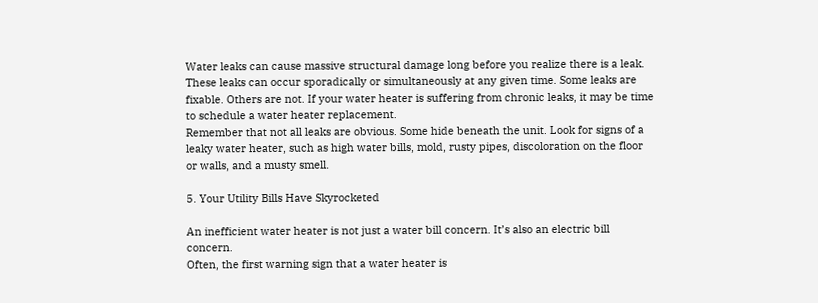Water leaks can cause massive structural damage long before you realize there is a leak. These leaks can occur sporadically or simultaneously at any given time. Some leaks are fixable. Others are not. If your water heater is suffering from chronic leaks, it may be time to schedule a water heater replacement.
Remember that not all leaks are obvious. Some hide beneath the unit. Look for signs of a leaky water heater, such as high water bills, mold, rusty pipes, discoloration on the floor or walls, and a musty smell.

5. Your Utility Bills Have Skyrocketed

An inefficient water heater is not just a water bill concern. It’s also an electric bill concern.
Often, the first warning sign that a water heater is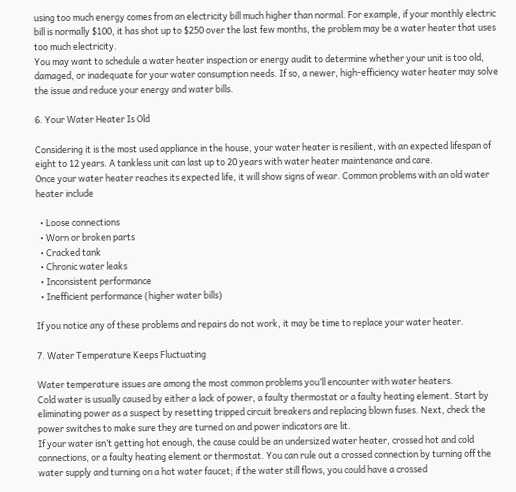using too much energy comes from an electricity bill much higher than normal. For example, if your monthly electric bill is normally $100, it has shot up to $250 over the last few months, the problem may be a water heater that uses too much electricity.
You may want to schedule a water heater inspection or energy audit to determine whether your unit is too old, damaged, or inadequate for your water consumption needs. If so, a newer, high-efficiency water heater may solve the issue and reduce your energy and water bills.

6. Your Water Heater Is Old

Considering it is the most used appliance in the house, your water heater is resilient, with an expected lifespan of eight to 12 years. A tankless unit can last up to 20 years with water heater maintenance and care.
Once your water heater reaches its expected life, it will show signs of wear. Common problems with an old water heater include

  • Loose connections
  • Worn or broken parts
  • Cracked tank
  • Chronic water leaks
  • Inconsistent performance
  • Inefficient performance (higher water bills)

If you notice any of these problems and repairs do not work, it may be time to replace your water heater.

7. Water Temperature Keeps Fluctuating

Water temperature issues are among the most common problems you’ll encounter with water heaters.
Cold water is usually caused by either a lack of power, a faulty thermostat or a faulty heating element. Start by eliminating power as a suspect by resetting tripped circuit breakers and replacing blown fuses. Next, check the power switches to make sure they are turned on and power indicators are lit.
If your water isn’t getting hot enough, the cause could be an undersized water heater, crossed hot and cold connections, or a faulty heating element or thermostat. You can rule out a crossed connection by turning off the water supply and turning on a hot water faucet; if the water still flows, you could have a crossed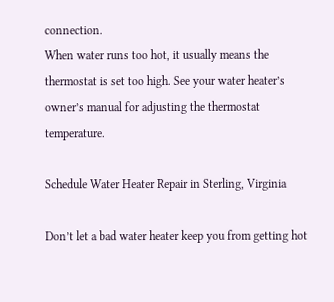connection.
When water runs too hot, it usually means the thermostat is set too high. See your water heater’s owner’s manual for adjusting the thermostat temperature.

Schedule Water Heater Repair in Sterling, Virginia

Don’t let a bad water heater keep you from getting hot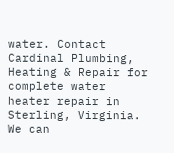water. Contact Cardinal Plumbing, Heating & Repair for complete water heater repair in Sterling, Virginia. We can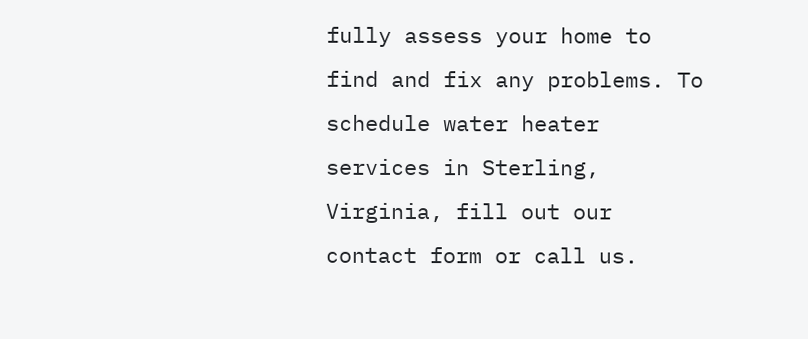fully assess your home to find and fix any problems. To schedule water heater services in Sterling, Virginia, fill out our contact form or call us.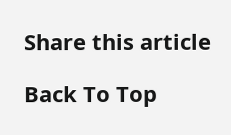Share this article

Back To Top